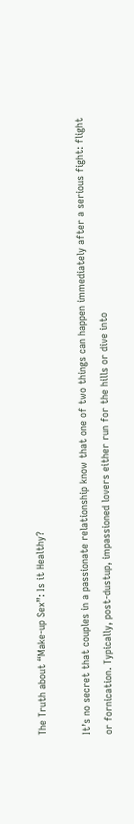The Truth about “Make-up Sex”: Is it Healthy?

It’s no secret that couples in a passionate relationship know that one of two things can happen immediately after a serious fight: flight or fornication. Typically, post-dustup, impassioned lovers either run for the hills or dive into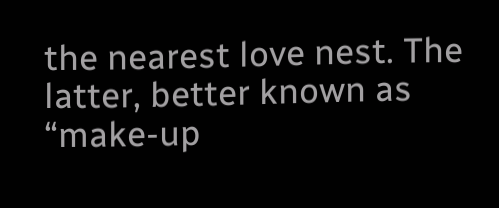the nearest love nest. The latter, better known as “make-up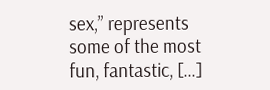sex,” represents some of the most fun, fantastic, […]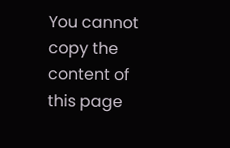You cannot copy the content of this page